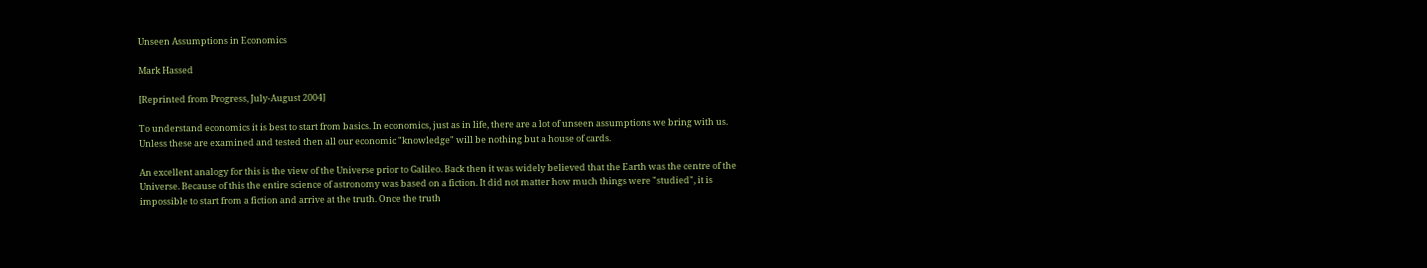Unseen Assumptions in Economics

Mark Hassed

[Reprinted from Progress, July-August 2004]

To understand economics it is best to start from basics. In economics, just as in life, there are a lot of unseen assumptions we bring with us. Unless these are examined and tested then all our economic "knowledge" will be nothing but a house of cards.

An excellent analogy for this is the view of the Universe prior to Galileo. Back then it was widely believed that the Earth was the centre of the Universe. Because of this the entire science of astronomy was based on a fiction. It did not matter how much things were "studied", it is impossible to start from a fiction and arrive at the truth. Once the truth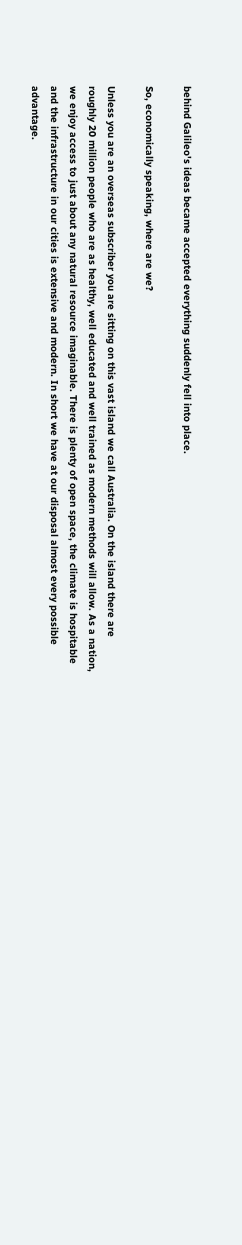behind Galileo's ideas became accepted everything suddenly fell into place.

So, economically speaking, where are we?

Unless you are an overseas subscriber you are sitting on this vast island we call Australia. On the island there are roughly 20 million people who are as healthy, well educated and well trained as modern methods will allow. As a nation, we enjoy access to just about any natural resource imaginable. There is plenty of open space, the climate is hospitable and the infrastructure in our cities is extensive and modern. In short we have at our disposal almost every possible advantage.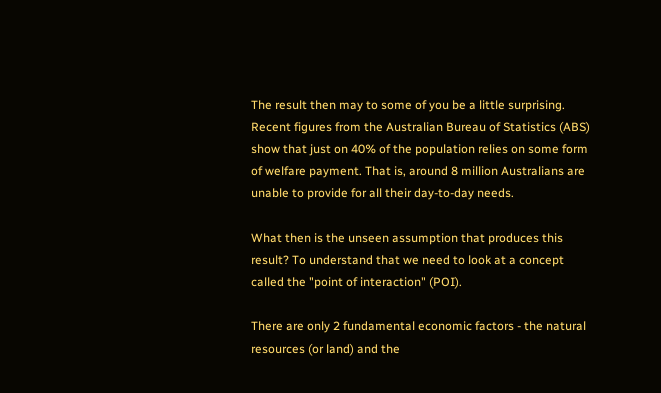The result then may to some of you be a little surprising. Recent figures from the Australian Bureau of Statistics (ABS) show that just on 40% of the population relies on some form of welfare payment. That is, around 8 million Australians are unable to provide for all their day-to-day needs.

What then is the unseen assumption that produces this result? To understand that we need to look at a concept called the "point of interaction" (POI).

There are only 2 fundamental economic factors - the natural resources (or land) and the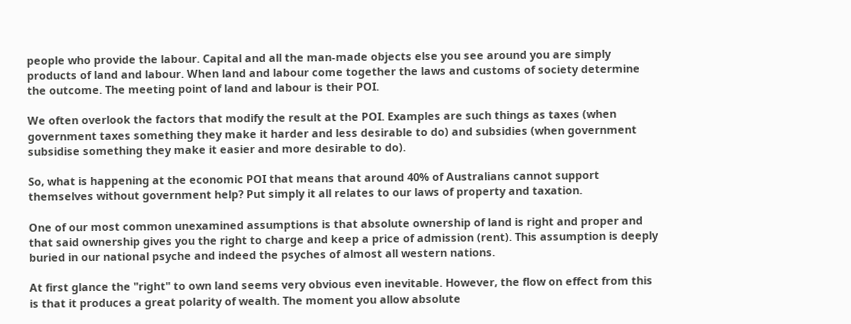people who provide the labour. Capital and all the man-made objects else you see around you are simply products of land and labour. When land and labour come together the laws and customs of society determine the outcome. The meeting point of land and labour is their POI.

We often overlook the factors that modify the result at the POI. Examples are such things as taxes (when government taxes something they make it harder and less desirable to do) and subsidies (when government subsidise something they make it easier and more desirable to do).

So, what is happening at the economic POI that means that around 40% of Australians cannot support themselves without government help? Put simply it all relates to our laws of property and taxation.

One of our most common unexamined assumptions is that absolute ownership of land is right and proper and that said ownership gives you the right to charge and keep a price of admission (rent). This assumption is deeply buried in our national psyche and indeed the psyches of almost all western nations.

At first glance the "right" to own land seems very obvious even inevitable. However, the flow on effect from this is that it produces a great polarity of wealth. The moment you allow absolute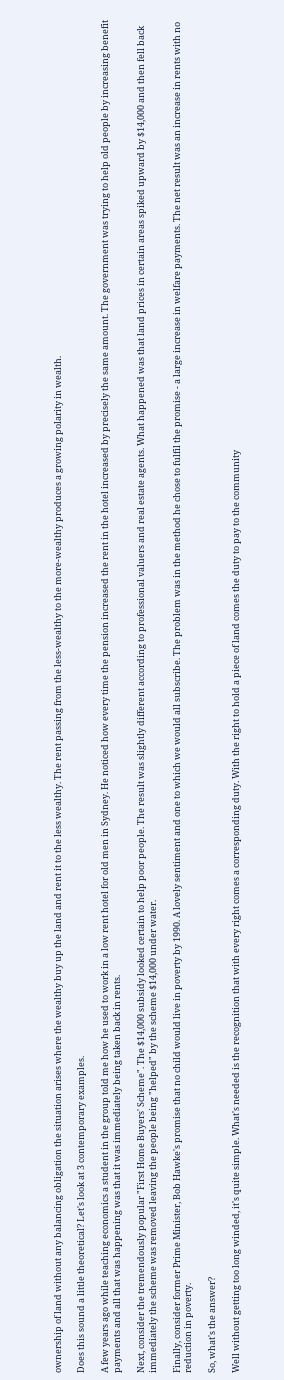ownership of land without any balancing obligation the situation arises where the wealthy buy up the land and rent it to the less wealthy. The rent passing from the less-wealthy to the more-wealthy produces a growing polarity in wealth.

Does this sound a little theoretical? Let's look at 3 contemporary examples.

A few years ago while teaching economics a student in the group told me how he used to work in a low rent hotel for old men in Sydney. He noticed how every time the pension increased the rent in the hotel increased by precisely the same amount. The government was trying to help old people by increasing benefit payments and all that was happening was that it was immediately being taken back in rents.

Next, consider the tremendously popular "First Home Buyers' Scheme". The $14,000 subsidy looked certain to help poor people. The result was slightly different according to professional valuers and real estate agents. What happened was that land prices in certain areas spiked upward by $14,000 and then fell back immediately the scheme was removed leaving the people being "helped" by the scheme $14,000 under water.

Finally, consider former Prime Minister, Bob Hawke's promise that no child would live in poverty by 1990. A lovely sentiment and one to which we would all subscribe. The problem was in the method he chose to fulfil the promise - a large increase in welfare payments. The net result was an increase in rents with no reduction in poverty.

So, what's the answer?

Well without getting too long winded, it's quite simple. What's needed is the recognition that with every right comes a corresponding duty. With the right to hold a piece of land comes the duty to pay to the community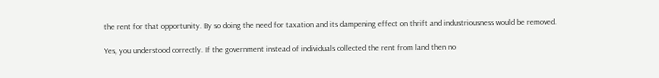the rent for that opportunity. By so doing the need for taxation and its dampening effect on thrift and industriousness would be removed.

Yes, you understood correctly. If the government instead of individuals collected the rent from land then no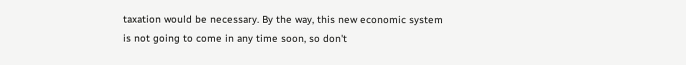taxation would be necessary. By the way, this new economic system is not going to come in any time soon, so don't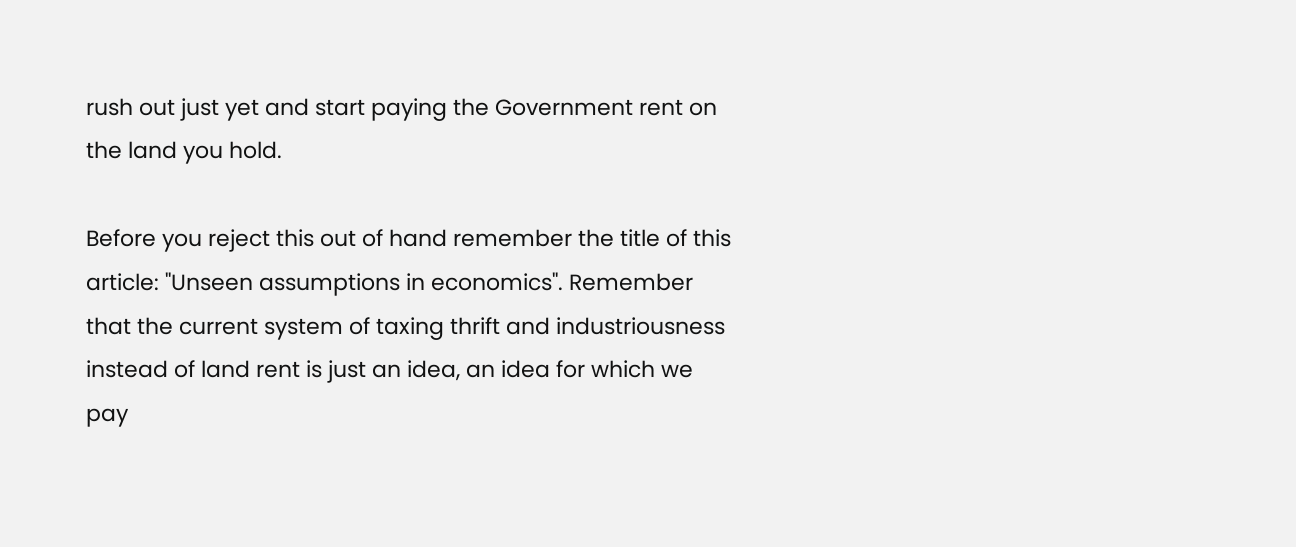rush out just yet and start paying the Government rent on the land you hold.

Before you reject this out of hand remember the title of this article: "Unseen assumptions in economics". Remember that the current system of taxing thrift and industriousness instead of land rent is just an idea, an idea for which we pay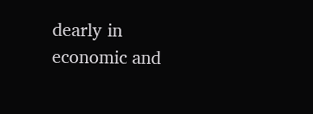dearly in economic and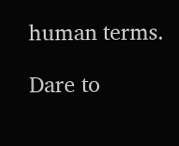human terms.

Dare to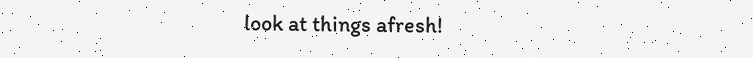look at things afresh!